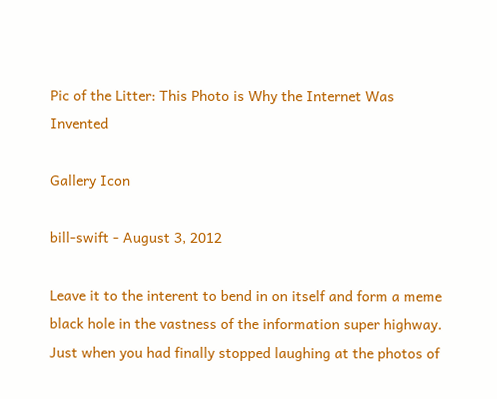Pic of the Litter: This Photo is Why the Internet Was Invented

Gallery Icon

bill-swift - August 3, 2012

Leave it to the interent to bend in on itself and form a meme black hole in the vastness of the information super highway. Just when you had finally stopped laughing at the photos of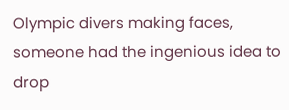Olympic divers making faces, someone had the ingenious idea to drop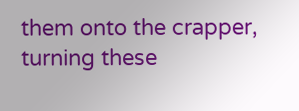them onto the crapper, turning these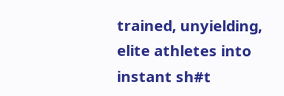trained, unyielding, elite athletes into instant sh#t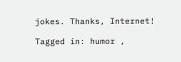jokes. Thanks, Internet!

Tagged in: humor ,